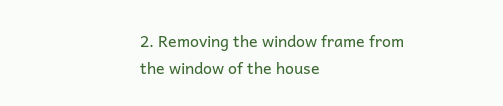2. Removing the window frame from the window of the house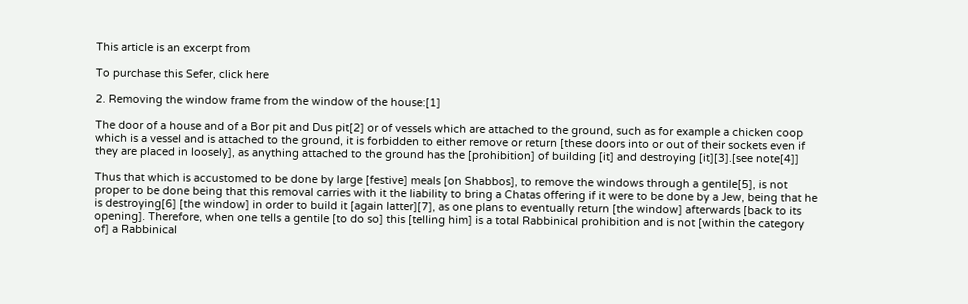This article is an excerpt from

To purchase this Sefer, click here

2. Removing the window frame from the window of the house:[1]

The door of a house and of a Bor pit and Dus pit[2] or of vessels which are attached to the ground, such as for example a chicken coop which is a vessel and is attached to the ground, it is forbidden to either remove or return [these doors into or out of their sockets even if they are placed in loosely], as anything attached to the ground has the [prohibition] of building [it] and destroying [it][3].[see note[4]]

Thus that which is accustomed to be done by large [festive] meals [on Shabbos], to remove the windows through a gentile[5], is not proper to be done being that this removal carries with it the liability to bring a Chatas offering if it were to be done by a Jew, being that he is destroying[6] [the window] in order to build it [again latter][7], as one plans to eventually return [the window] afterwards [back to its opening]. Therefore, when one tells a gentile [to do so] this [telling him] is a total Rabbinical prohibition and is not [within the category of] a Rabbinical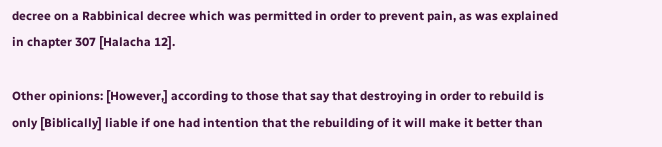decree on a Rabbinical decree which was permitted in order to prevent pain, as was explained in chapter 307 [Halacha 12].

Other opinions: [However,] according to those that say that destroying in order to rebuild is only [Biblically] liable if one had intention that the rebuilding of it will make it better than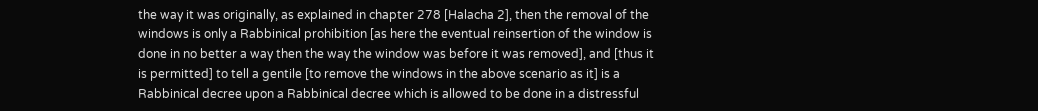the way it was originally, as explained in chapter 278 [Halacha 2], then the removal of the windows is only a Rabbinical prohibition [as here the eventual reinsertion of the window is done in no better a way then the way the window was before it was removed], and [thus it is permitted] to tell a gentile [to remove the windows in the above scenario as it] is a Rabbinical decree upon a Rabbinical decree which is allowed to be done in a distressful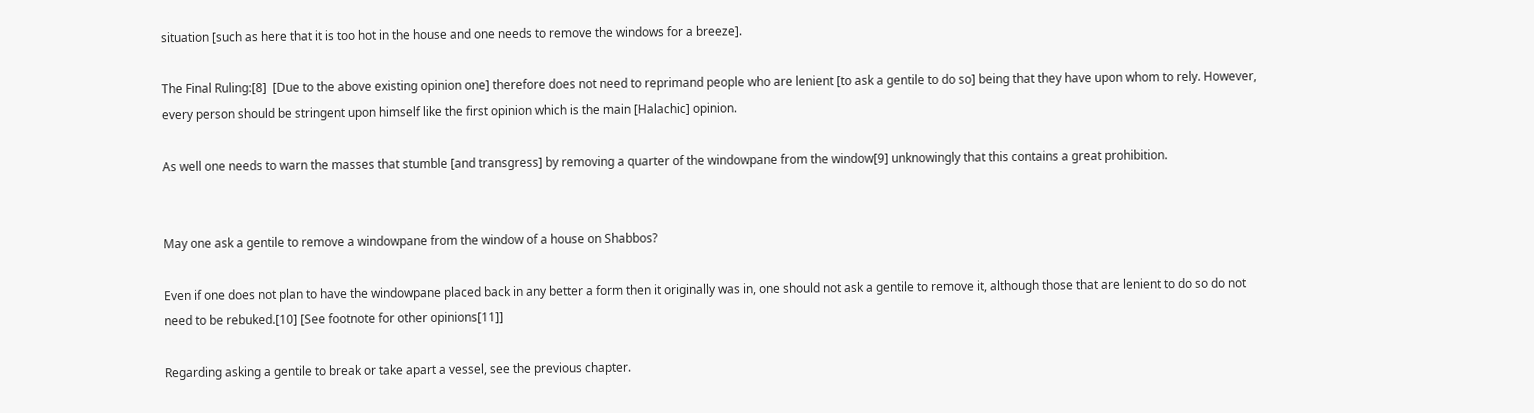situation [such as here that it is too hot in the house and one needs to remove the windows for a breeze].

The Final Ruling:[8]  [Due to the above existing opinion one] therefore does not need to reprimand people who are lenient [to ask a gentile to do so] being that they have upon whom to rely. However, every person should be stringent upon himself like the first opinion which is the main [Halachic] opinion.

As well one needs to warn the masses that stumble [and transgress] by removing a quarter of the windowpane from the window[9] unknowingly that this contains a great prohibition.


May one ask a gentile to remove a windowpane from the window of a house on Shabbos?

Even if one does not plan to have the windowpane placed back in any better a form then it originally was in, one should not ask a gentile to remove it, although those that are lenient to do so do not need to be rebuked.[10] [See footnote for other opinions[11]]

Regarding asking a gentile to break or take apart a vessel, see the previous chapter.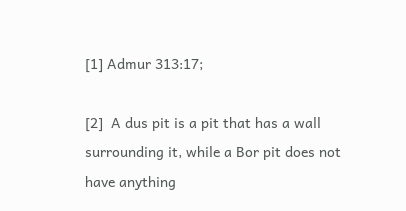[1] Admur 313:17;

[2]  A dus pit is a pit that has a wall surrounding it, while a Bor pit does not have anything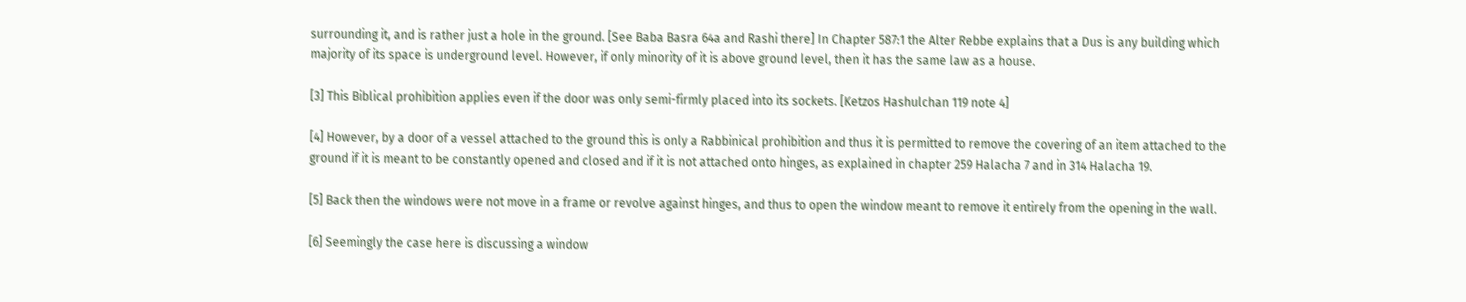surrounding it, and is rather just a hole in the ground. [See Baba Basra 64a and Rashi there] In Chapter 587:1 the Alter Rebbe explains that a Dus is any building which majority of its space is underground level. However, if only minority of it is above ground level, then it has the same law as a house.

[3] This Biblical prohibition applies even if the door was only semi-firmly placed into its sockets. [Ketzos Hashulchan 119 note 4]

[4] However, by a door of a vessel attached to the ground this is only a Rabbinical prohibition and thus it is permitted to remove the covering of an item attached to the ground if it is meant to be constantly opened and closed and if it is not attached onto hinges, as explained in chapter 259 Halacha 7 and in 314 Halacha 19.

[5] Back then the windows were not move in a frame or revolve against hinges, and thus to open the window meant to remove it entirely from the opening in the wall.

[6] Seemingly the case here is discussing a window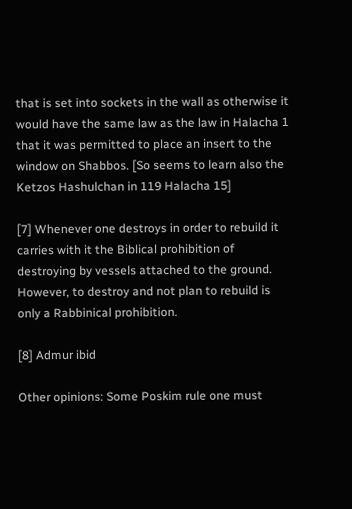that is set into sockets in the wall as otherwise it would have the same law as the law in Halacha 1 that it was permitted to place an insert to the window on Shabbos. [So seems to learn also the Ketzos Hashulchan in 119 Halacha 15]

[7] Whenever one destroys in order to rebuild it carries with it the Biblical prohibition of destroying by vessels attached to the ground. However, to destroy and not plan to rebuild is only a Rabbinical prohibition.

[8] Admur ibid

Other opinions: Some Poskim rule one must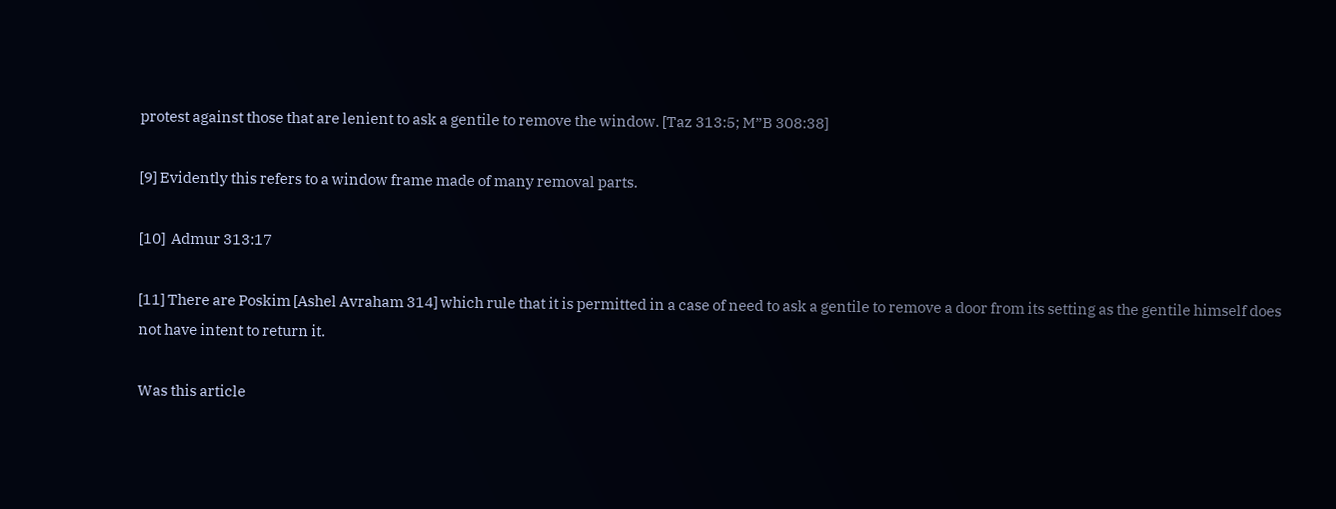protest against those that are lenient to ask a gentile to remove the window. [Taz 313:5; M”B 308:38]

[9] Evidently this refers to a window frame made of many removal parts.

[10]  Admur 313:17

[11] There are Poskim [Ashel Avraham 314] which rule that it is permitted in a case of need to ask a gentile to remove a door from its setting as the gentile himself does not have intent to return it.

Was this article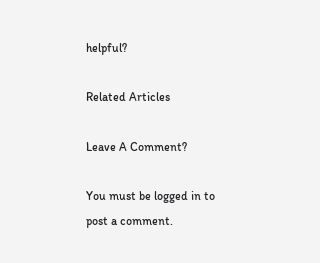helpful?

Related Articles

Leave A Comment?

You must be logged in to post a comment.